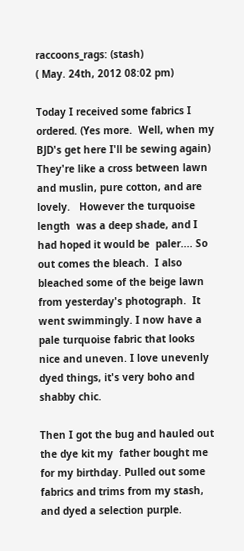raccoons_rags: (stash)
( May. 24th, 2012 08:02 pm)

Today I received some fabrics I ordered. (Yes more.  Well, when my BJD's get here I'll be sewing again)  They're like a cross between lawn and muslin, pure cotton, and are lovely.   However the turquoise length  was a deep shade, and I had hoped it would be  paler.... So out comes the bleach.  I also bleached some of the beige lawn from yesterday's photograph.  It went swimmingly. I now have a pale turquoise fabric that looks nice and uneven. I love unevenly dyed things, it's very boho and shabby chic.

Then I got the bug and hauled out the dye kit my  father bought me for my birthday. Pulled out some fabrics and trims from my stash, and dyed a selection purple.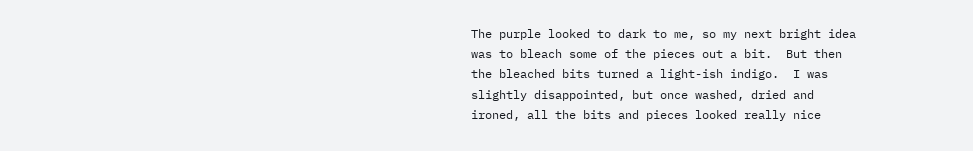The purple looked to dark to me, so my next bright idea was to bleach some of the pieces out a bit.  But then the bleached bits turned a light-ish indigo.  I was slightly disappointed, but once washed, dried and ironed, all the bits and pieces looked really nice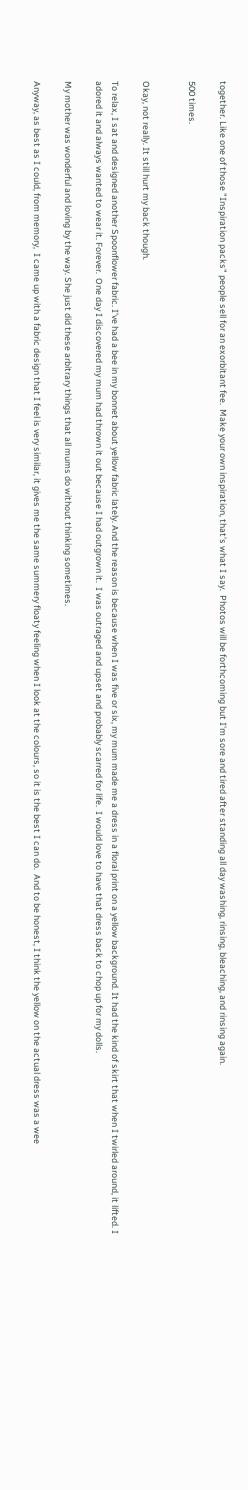together. Like one of those "Inspiration packs" people sell for an exorbitant fee.  Make your own inspiration, that's what I say.  Photos will be forthcoming but I'm sore and tired after standing all day washing, rinsing, bleaching, and rinsing again.

500 times.


Okay, not really. It still hurt my back though.

To relax, I sat and designed another Spoonflower fabric. I've had a bee in my bonnet about yellow fabric lately. And the reason is because when I was five or six, my mum made me a dress in a floral print on a yellow background. It had the kind of skirt that when I twirled around, it lifted. I adored it and always wanted to wear it. Forever.  One day I discovered my mum had thrown it out because I had outgrown it.  I was outraged and upset and probably scarred for life.  I would love to have that dress back to chop up for my dolls.

My mother was wonderful and loving by the way. She just did these arbitrary things that all mums do without thinking sometimes.

Anyway, as best as I could, from memory,  I came up with a fabric design that I feel is very similar, it gives me the same summery floaty feeling when I look at the colours, so it is the best I can do.  And to be honest, I think the yellow on the actual dress was a wee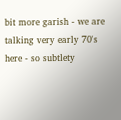bit more garish - we are talking very early 70's here - so subtlety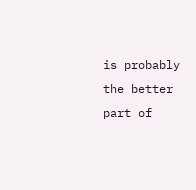is probably the better part of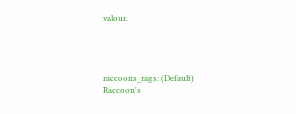valour.




raccoons_rags: (Default)
Raccoon's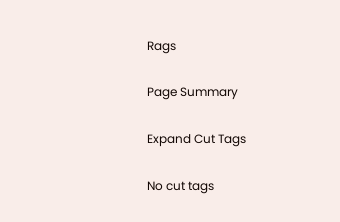Rags

Page Summary

Expand Cut Tags

No cut tags